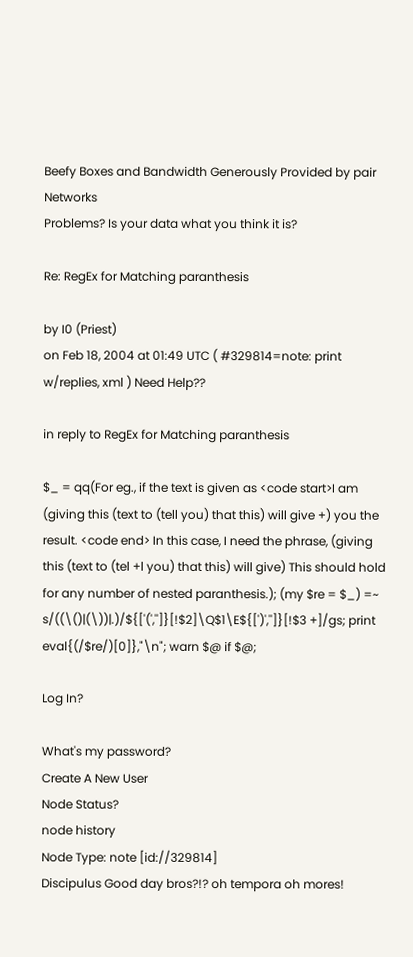Beefy Boxes and Bandwidth Generously Provided by pair Networks
Problems? Is your data what you think it is?

Re: RegEx for Matching paranthesis

by I0 (Priest)
on Feb 18, 2004 at 01:49 UTC ( #329814=note: print w/replies, xml ) Need Help??

in reply to RegEx for Matching paranthesis

$_ = qq(For eg., if the text is given as <code start>I am (giving this (text to (tell you) that this) will give +) you the result. <code end> In this case, I need the phrase, (giving this (text to (tel +l you) that this) will give) This should hold for any number of nested paranthesis.); (my $re = $_) =~ s/((\()|(\))|.)/${['(','']}[!$2]\Q$1\E${[')','']}[!$3 +]/gs; print eval{(/$re/)[0]},"\n"; warn $@ if $@;

Log In?

What's my password?
Create A New User
Node Status?
node history
Node Type: note [id://329814]
Discipulus Good day bros?!? oh tempora oh mores!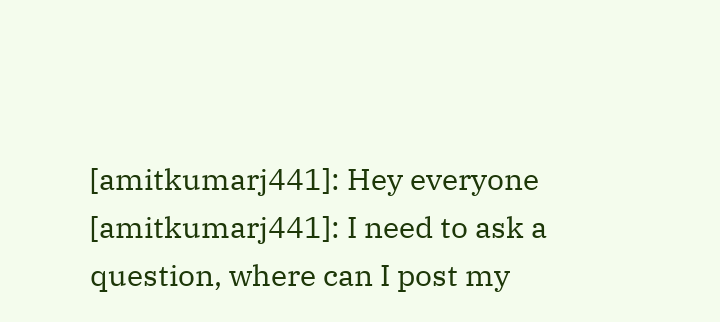[amitkumarj441]: Hey everyone
[amitkumarj441]: I need to ask a question, where can I post my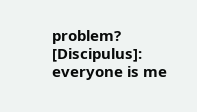problem?
[Discipulus]: everyone is me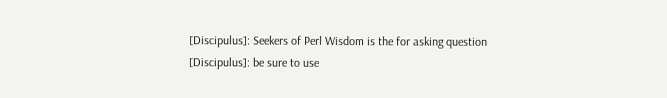[Discipulus]: Seekers of Perl Wisdom is the for asking question
[Discipulus]: be sure to use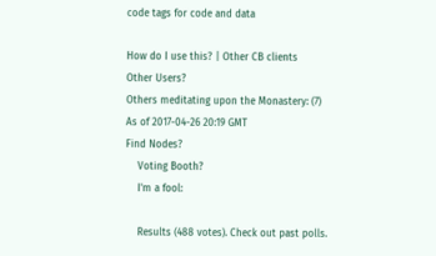code tags for code and data

How do I use this? | Other CB clients
Other Users?
Others meditating upon the Monastery: (7)
As of 2017-04-26 20:19 GMT
Find Nodes?
    Voting Booth?
    I'm a fool:

    Results (488 votes). Check out past polls.